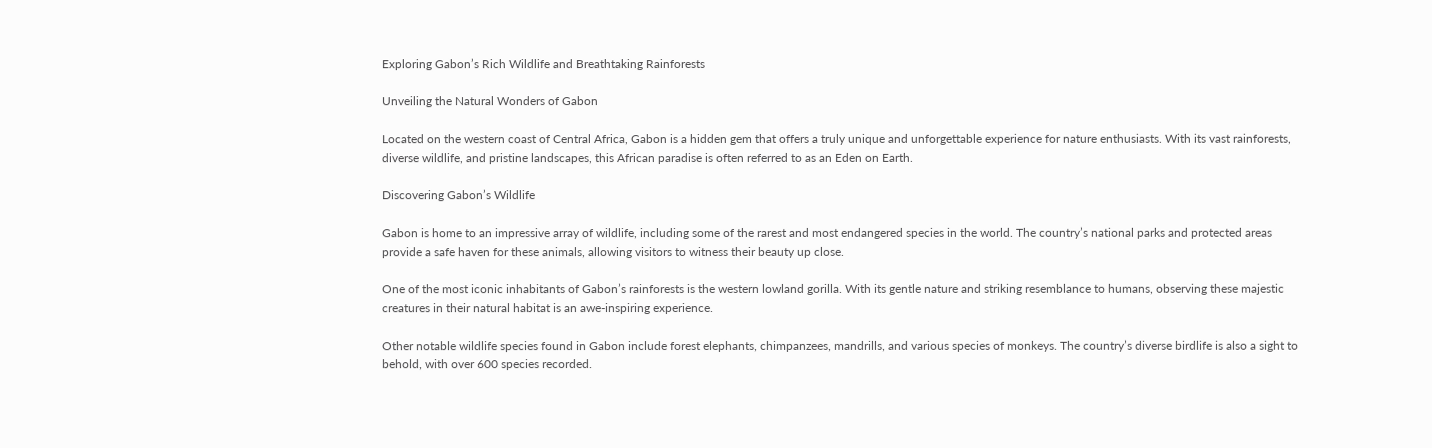Exploring Gabon’s Rich Wildlife and Breathtaking Rainforests

Unveiling the Natural Wonders of Gabon

Located on the western coast of Central Africa, Gabon is a hidden gem that offers a truly unique and unforgettable experience for nature enthusiasts. With its vast rainforests, diverse wildlife, and pristine landscapes, this African paradise is often referred to as an Eden on Earth.

Discovering Gabon’s Wildlife

Gabon is home to an impressive array of wildlife, including some of the rarest and most endangered species in the world. The country’s national parks and protected areas provide a safe haven for these animals, allowing visitors to witness their beauty up close.

One of the most iconic inhabitants of Gabon’s rainforests is the western lowland gorilla. With its gentle nature and striking resemblance to humans, observing these majestic creatures in their natural habitat is an awe-inspiring experience.

Other notable wildlife species found in Gabon include forest elephants, chimpanzees, mandrills, and various species of monkeys. The country’s diverse birdlife is also a sight to behold, with over 600 species recorded.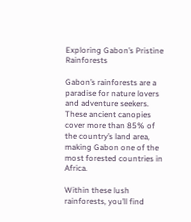Exploring Gabon’s Pristine Rainforests

Gabon’s rainforests are a paradise for nature lovers and adventure seekers. These ancient canopies cover more than 85% of the country’s land area, making Gabon one of the most forested countries in Africa.

Within these lush rainforests, you’ll find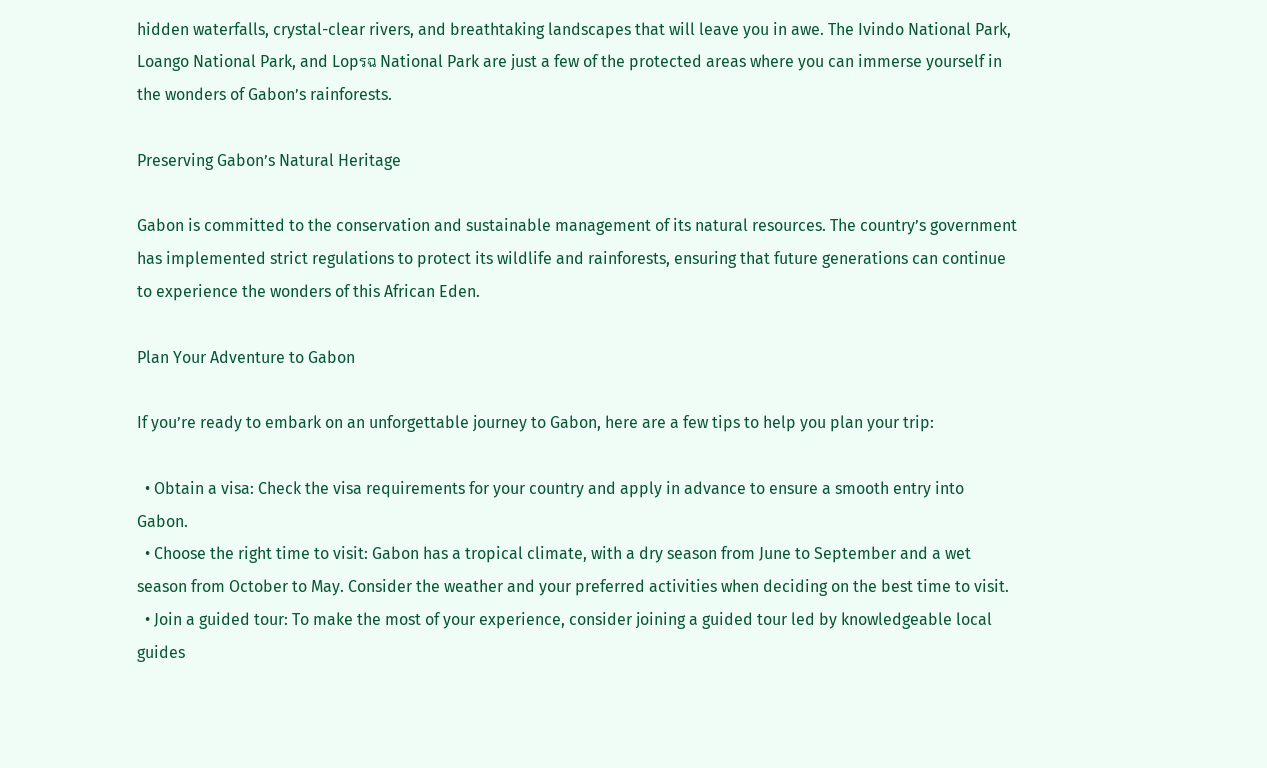hidden waterfalls, crystal-clear rivers, and breathtaking landscapes that will leave you in awe. The Ivindo National Park, Loango National Park, and Lopรฉ National Park are just a few of the protected areas where you can immerse yourself in the wonders of Gabon’s rainforests.

Preserving Gabon’s Natural Heritage

Gabon is committed to the conservation and sustainable management of its natural resources. The country’s government has implemented strict regulations to protect its wildlife and rainforests, ensuring that future generations can continue to experience the wonders of this African Eden.

Plan Your Adventure to Gabon

If you’re ready to embark on an unforgettable journey to Gabon, here are a few tips to help you plan your trip:

  • Obtain a visa: Check the visa requirements for your country and apply in advance to ensure a smooth entry into Gabon.
  • Choose the right time to visit: Gabon has a tropical climate, with a dry season from June to September and a wet season from October to May. Consider the weather and your preferred activities when deciding on the best time to visit.
  • Join a guided tour: To make the most of your experience, consider joining a guided tour led by knowledgeable local guides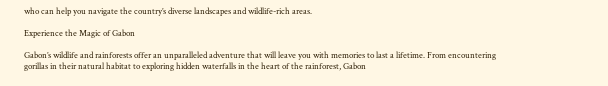who can help you navigate the country’s diverse landscapes and wildlife-rich areas.

Experience the Magic of Gabon

Gabon’s wildlife and rainforests offer an unparalleled adventure that will leave you with memories to last a lifetime. From encountering gorillas in their natural habitat to exploring hidden waterfalls in the heart of the rainforest, Gabon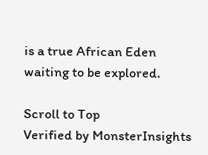is a true African Eden waiting to be explored.

Scroll to Top
Verified by MonsterInsights